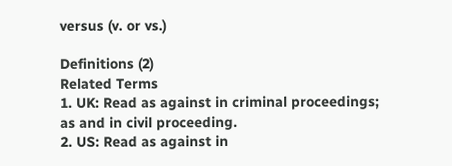versus (v. or vs.)

Definitions (2)
Related Terms
1. UK: Read as against in criminal proceedings; as and in civil proceeding.
2. US: Read as against in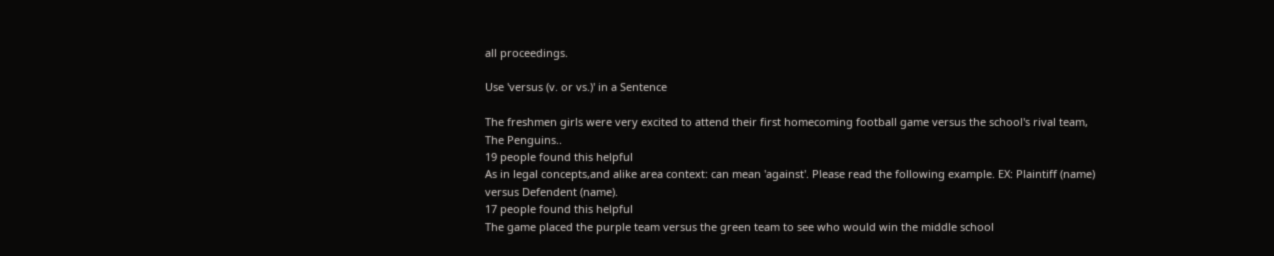all proceedings.

Use 'versus (v. or vs.)' in a Sentence

The freshmen girls were very excited to attend their first homecoming football game versus the school's rival team, The Penguins..
19 people found this helpful
As in legal concepts,and alike area context: can mean 'against'. Please read the following example. EX: Plaintiff (name) versus Defendent (name).
17 people found this helpful
The game placed the purple team versus the green team to see who would win the middle school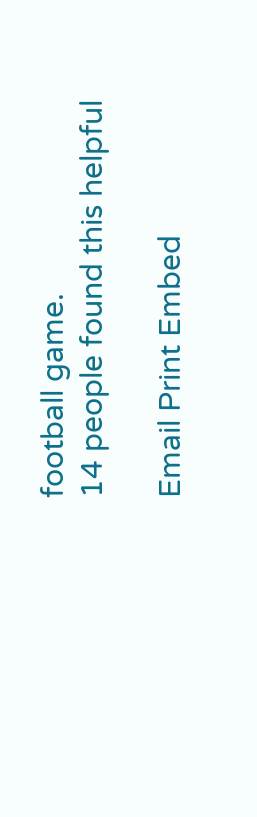football game.
14 people found this helpful

Email Print Embed